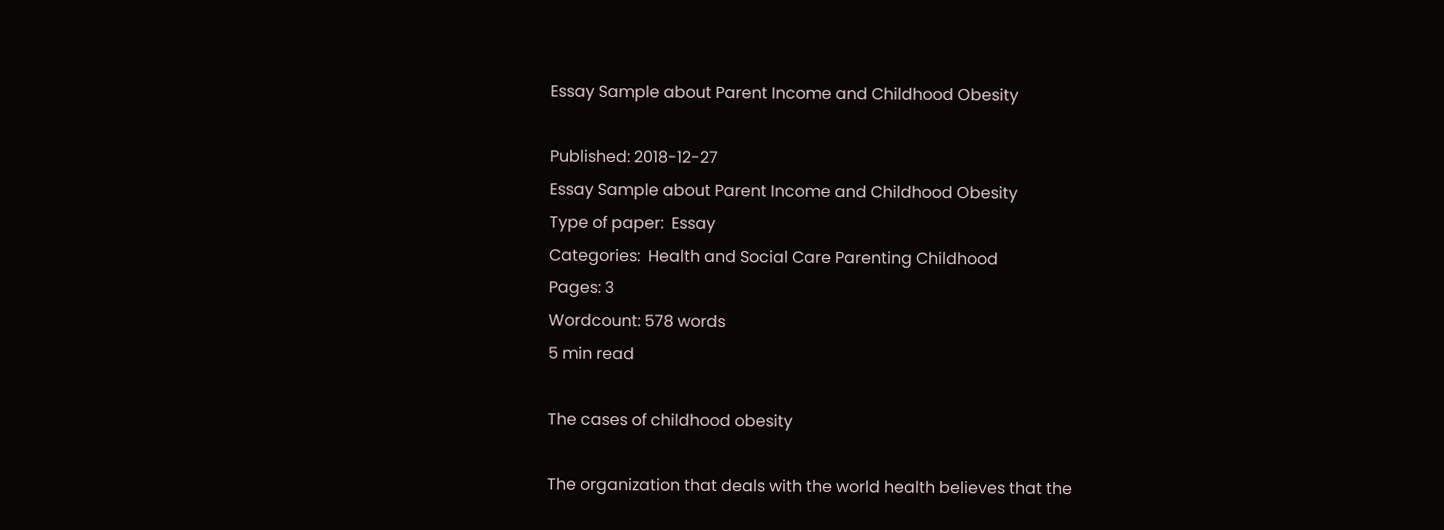Essay Sample about Parent Income and Childhood Obesity

Published: 2018-12-27
Essay Sample about Parent Income and Childhood Obesity
Type of paper:  Essay
Categories:  Health and Social Care Parenting Childhood
Pages: 3
Wordcount: 578 words
5 min read

The cases of childhood obesity

The organization that deals with the world health believes that the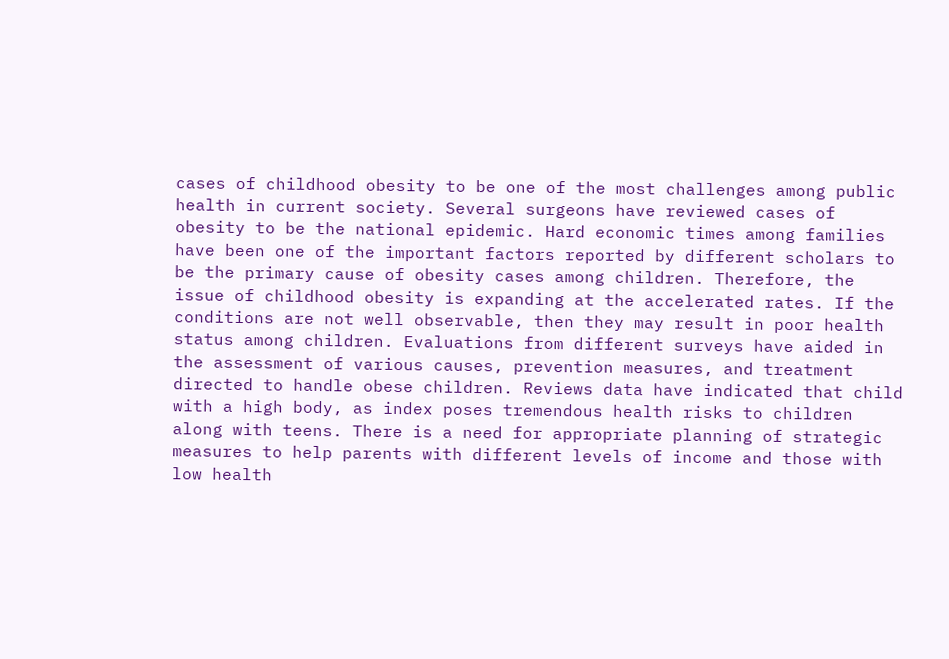cases of childhood obesity to be one of the most challenges among public health in current society. Several surgeons have reviewed cases of obesity to be the national epidemic. Hard economic times among families have been one of the important factors reported by different scholars to be the primary cause of obesity cases among children. Therefore, the issue of childhood obesity is expanding at the accelerated rates. If the conditions are not well observable, then they may result in poor health status among children. Evaluations from different surveys have aided in the assessment of various causes, prevention measures, and treatment directed to handle obese children. Reviews data have indicated that child with a high body, as index poses tremendous health risks to children along with teens. There is a need for appropriate planning of strategic measures to help parents with different levels of income and those with low health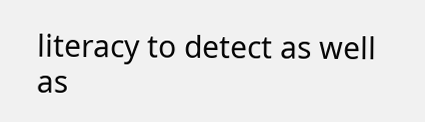literacy to detect as well as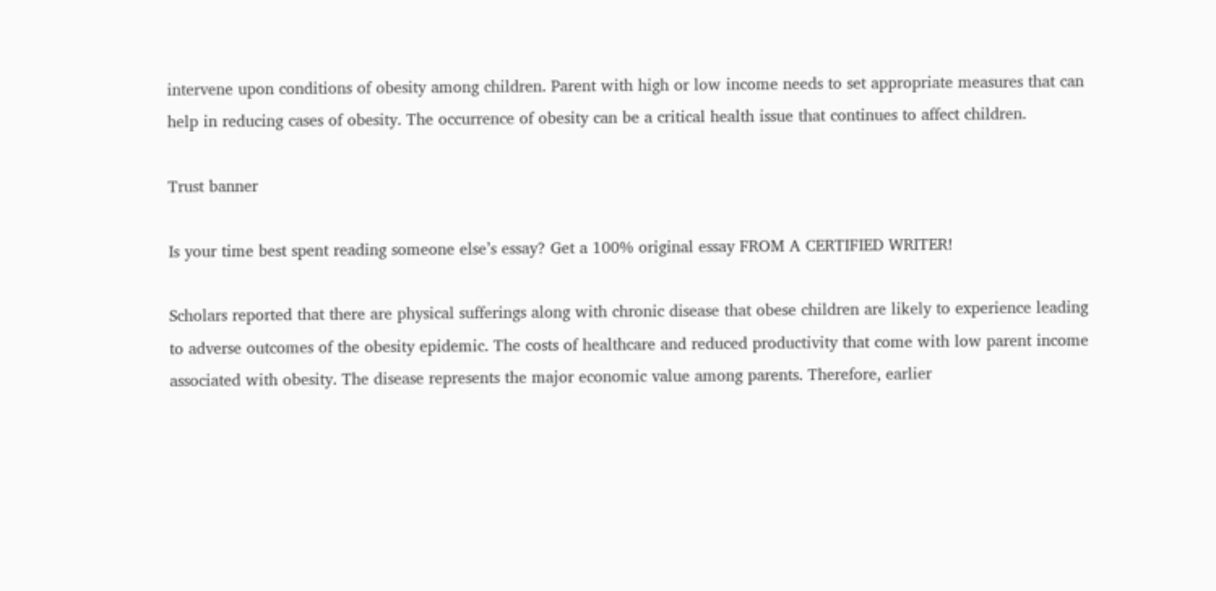intervene upon conditions of obesity among children. Parent with high or low income needs to set appropriate measures that can help in reducing cases of obesity. The occurrence of obesity can be a critical health issue that continues to affect children.

Trust banner

Is your time best spent reading someone else’s essay? Get a 100% original essay FROM A CERTIFIED WRITER!

Scholars reported that there are physical sufferings along with chronic disease that obese children are likely to experience leading to adverse outcomes of the obesity epidemic. The costs of healthcare and reduced productivity that come with low parent income associated with obesity. The disease represents the major economic value among parents. Therefore, earlier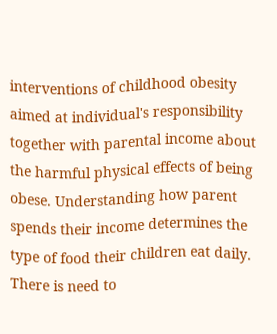interventions of childhood obesity aimed at individual's responsibility together with parental income about the harmful physical effects of being obese. Understanding how parent spends their income determines the type of food their children eat daily. There is need to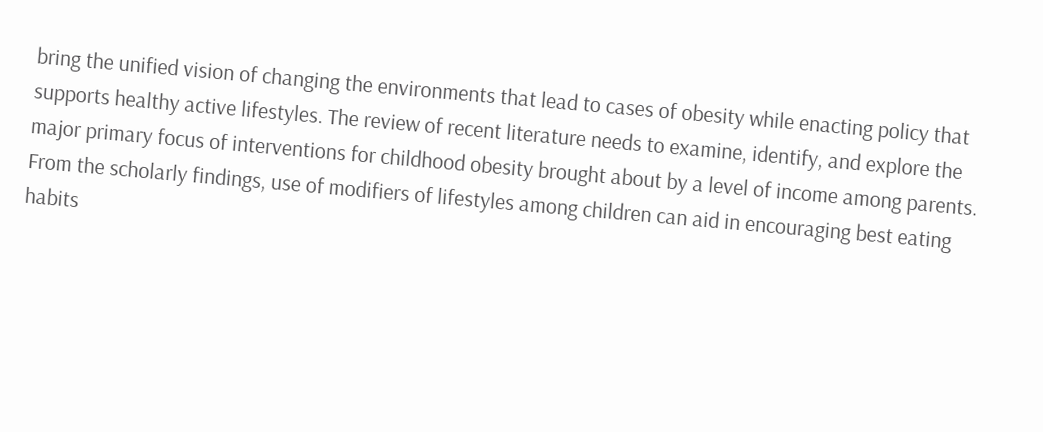bring the unified vision of changing the environments that lead to cases of obesity while enacting policy that supports healthy active lifestyles. The review of recent literature needs to examine, identify, and explore the major primary focus of interventions for childhood obesity brought about by a level of income among parents. From the scholarly findings, use of modifiers of lifestyles among children can aid in encouraging best eating habits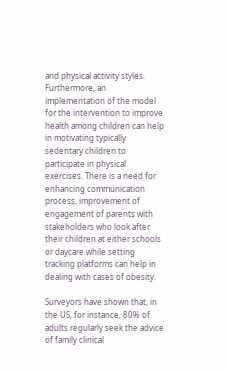and physical activity styles. Furthermore, an implementation of the model for the intervention to improve health among children can help in motivating typically sedentary children to participate in physical exercises. There is a need for enhancing communication process, improvement of engagement of parents with stakeholders who look after their children at either schools or daycare while setting tracking platforms can help in dealing with cases of obesity.

Surveyors have shown that, in the US, for instance, 80% of adults regularly seek the advice of family clinical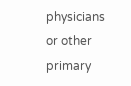physicians or other primary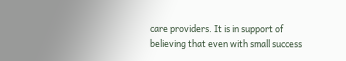care providers. It is in support of believing that even with small success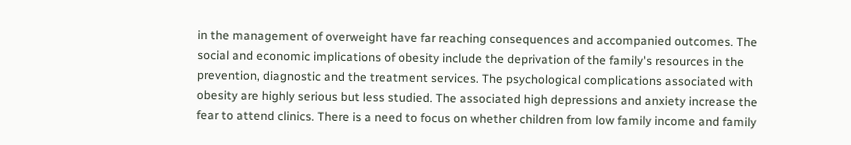in the management of overweight have far reaching consequences and accompanied outcomes. The social and economic implications of obesity include the deprivation of the family's resources in the prevention, diagnostic and the treatment services. The psychological complications associated with obesity are highly serious but less studied. The associated high depressions and anxiety increase the fear to attend clinics. There is a need to focus on whether children from low family income and family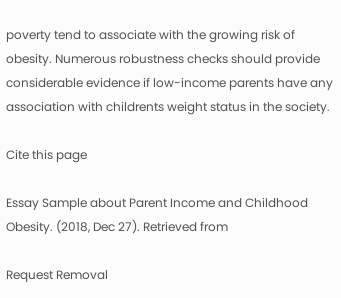poverty tend to associate with the growing risk of obesity. Numerous robustness checks should provide considerable evidence if low-income parents have any association with childrents weight status in the society.

Cite this page

Essay Sample about Parent Income and Childhood Obesity. (2018, Dec 27). Retrieved from

Request Removal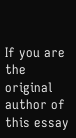If you are the original author of this essay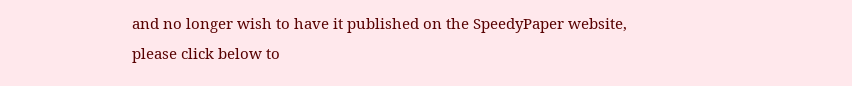and no longer wish to have it published on the SpeedyPaper website, please click below to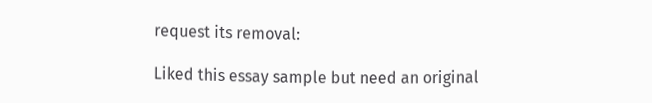request its removal:

Liked this essay sample but need an original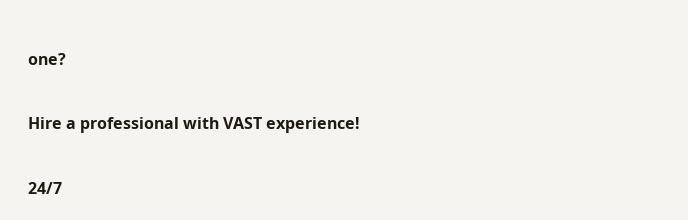one?

Hire a professional with VAST experience!

24/7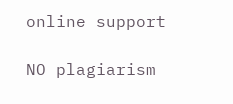online support

NO plagiarism